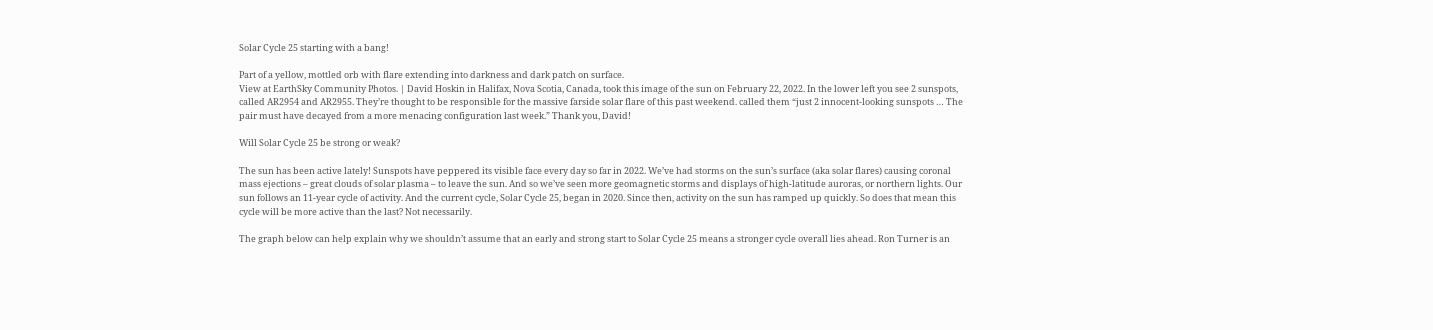Solar Cycle 25 starting with a bang!

Part of a yellow, mottled orb with flare extending into darkness and dark patch on surface.
View at EarthSky Community Photos. | David Hoskin in Halifax, Nova Scotia, Canada, took this image of the sun on February 22, 2022. In the lower left you see 2 sunspots, called AR2954 and AR2955. They’re thought to be responsible for the massive farside solar flare of this past weekend. called them “just 2 innocent-looking sunspots … The pair must have decayed from a more menacing configuration last week.” Thank you, David!

Will Solar Cycle 25 be strong or weak?

The sun has been active lately! Sunspots have peppered its visible face every day so far in 2022. We’ve had storms on the sun’s surface (aka solar flares) causing coronal mass ejections – great clouds of solar plasma – to leave the sun. And so we’ve seen more geomagnetic storms and displays of high-latitude auroras, or northern lights. Our sun follows an 11-year cycle of activity. And the current cycle, Solar Cycle 25, began in 2020. Since then, activity on the sun has ramped up quickly. So does that mean this cycle will be more active than the last? Not necessarily.

The graph below can help explain why we shouldn’t assume that an early and strong start to Solar Cycle 25 means a stronger cycle overall lies ahead. Ron Turner is an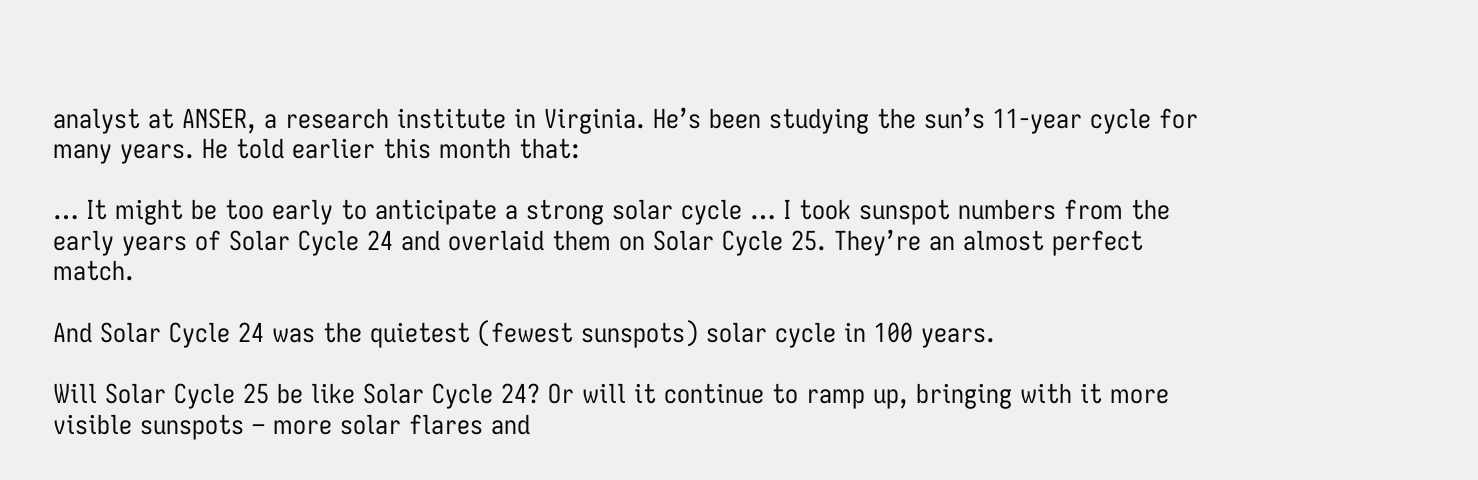analyst at ANSER, a research institute in Virginia. He’s been studying the sun’s 11-year cycle for many years. He told earlier this month that:

… It might be too early to anticipate a strong solar cycle … I took sunspot numbers from the early years of Solar Cycle 24 and overlaid them on Solar Cycle 25. They’re an almost perfect match.

And Solar Cycle 24 was the quietest (fewest sunspots) solar cycle in 100 years.

Will Solar Cycle 25 be like Solar Cycle 24? Or will it continue to ramp up, bringing with it more visible sunspots – more solar flares and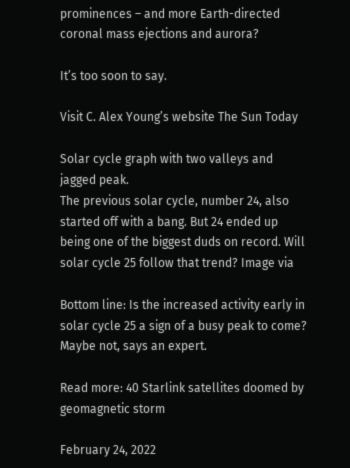prominences – and more Earth-directed coronal mass ejections and aurora?

It’s too soon to say.

Visit C. Alex Young’s website The Sun Today

Solar cycle graph with two valleys and jagged peak.
The previous solar cycle, number 24, also started off with a bang. But 24 ended up being one of the biggest duds on record. Will solar cycle 25 follow that trend? Image via

Bottom line: Is the increased activity early in solar cycle 25 a sign of a busy peak to come? Maybe not, says an expert.

Read more: 40 Starlink satellites doomed by geomagnetic storm

February 24, 2022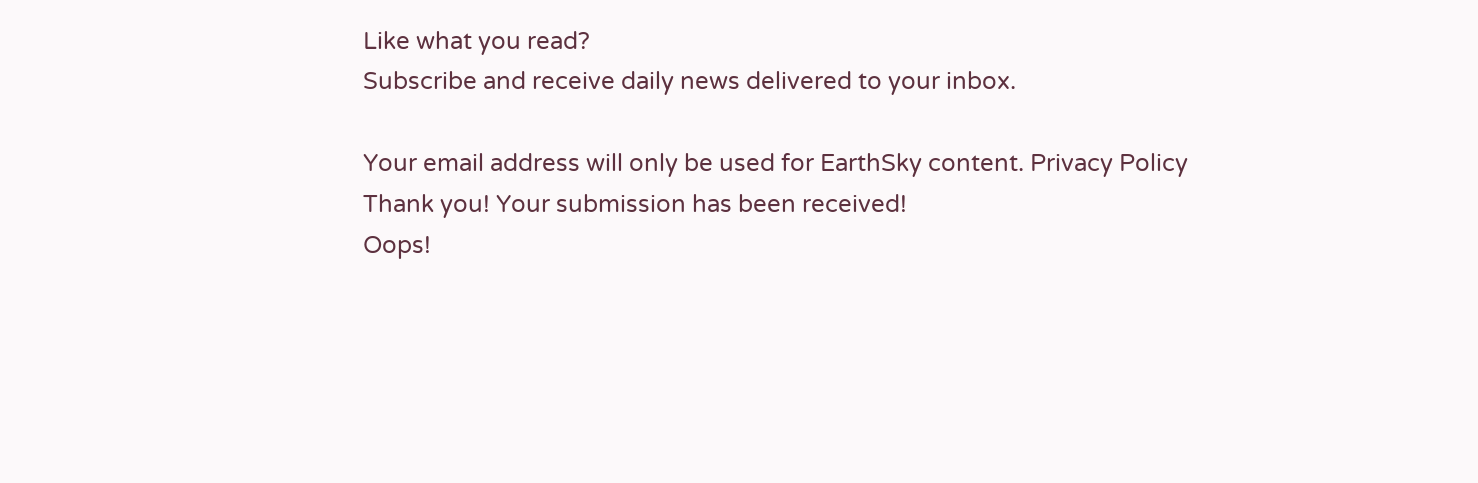Like what you read?
Subscribe and receive daily news delivered to your inbox.

Your email address will only be used for EarthSky content. Privacy Policy
Thank you! Your submission has been received!
Oops!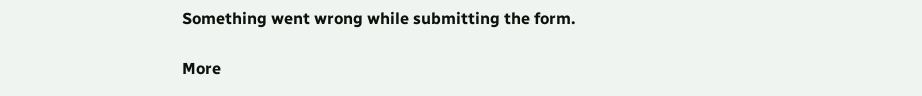Something went wrong while submitting the form.

More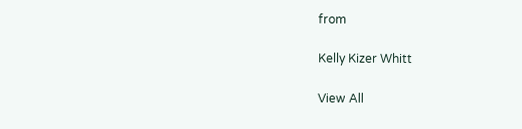from

Kelly Kizer Whitt

View All